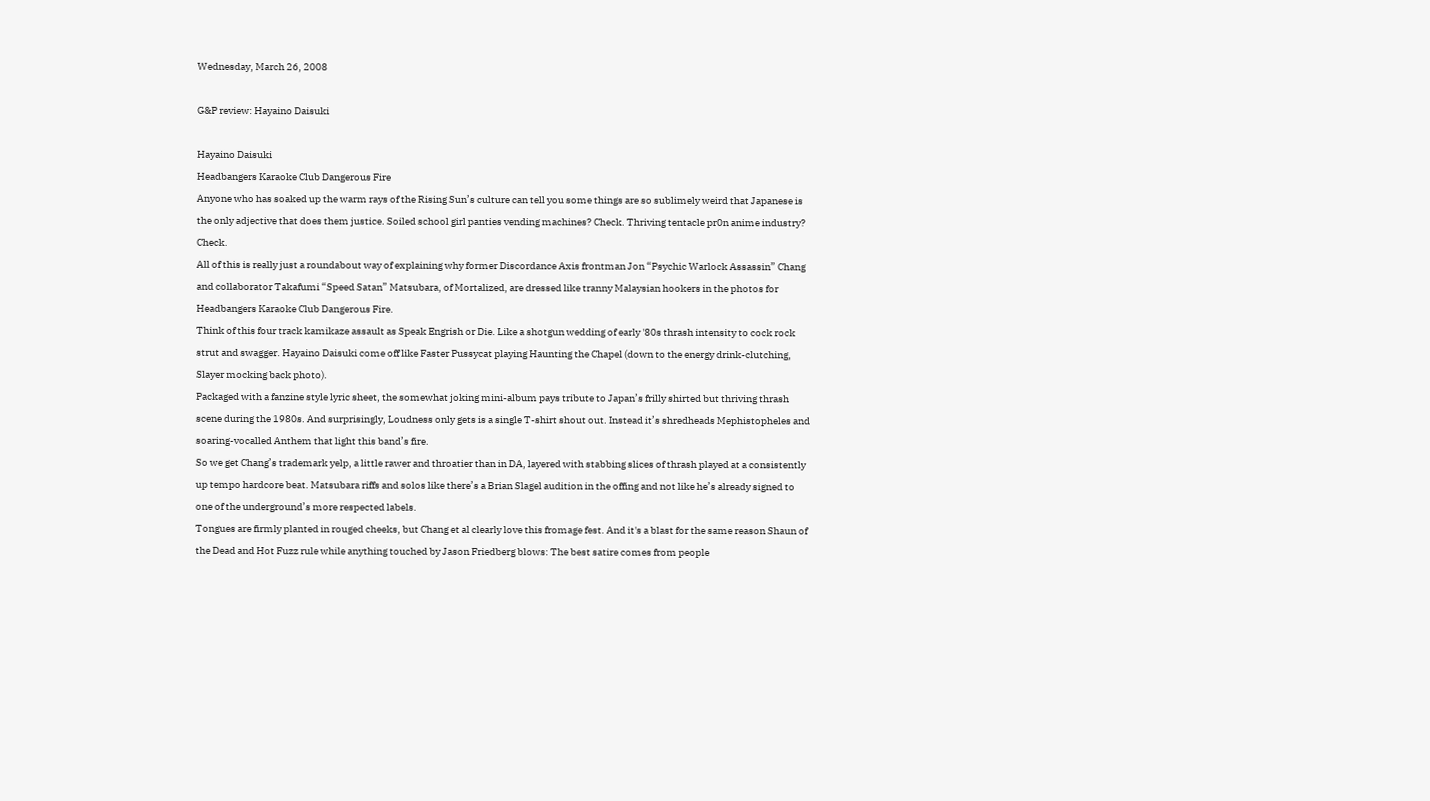Wednesday, March 26, 2008

G&P review: Hayaino Daisuki

Hayaino Daisuki
Headbangers Karaoke Club Dangerous Fire
Anyone who has soaked up the warm rays of the Rising Sun’s culture can tell you some things are so sublimely weird that Japanese is the only adjective that does them justice. Soiled school girl panties vending machines? Check. Thriving tentacle pr0n anime industry? Check.
All of this is really just a roundabout way of explaining why former Discordance Axis frontman Jon “Psychic Warlock Assassin” Chang and collaborator Takafumi “Speed Satan” Matsubara, of Mortalized, are dressed like tranny Malaysian hookers in the photos for Headbangers Karaoke Club Dangerous Fire.
Think of this four track kamikaze assault as Speak Engrish or Die. Like a shotgun wedding of early '80s thrash intensity to cock rock strut and swagger. Hayaino Daisuki come off like Faster Pussycat playing Haunting the Chapel (down to the energy drink-clutching, Slayer mocking back photo).
Packaged with a fanzine style lyric sheet, the somewhat joking mini-album pays tribute to Japan’s frilly shirted but thriving thrash scene during the 1980s. And surprisingly, Loudness only gets is a single T-shirt shout out. Instead it’s shredheads Mephistopheles and soaring-vocalled Anthem that light this band’s fire.
So we get Chang’s trademark yelp, a little rawer and throatier than in DA, layered with stabbing slices of thrash played at a consistently up tempo hardcore beat. Matsubara riffs and solos like there’s a Brian Slagel audition in the offing and not like he’s already signed to one of the underground’s more respected labels.
Tongues are firmly planted in rouged cheeks, but Chang et al clearly love this fromage fest. And it's a blast for the same reason Shaun of the Dead and Hot Fuzz rule while anything touched by Jason Friedberg blows: The best satire comes from people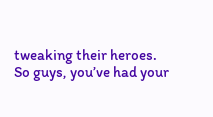tweaking their heroes.
So guys, you’ve had your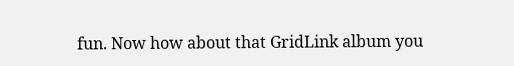fun. Now how about that GridLink album you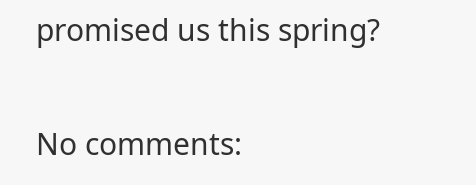promised us this spring?

No comments: